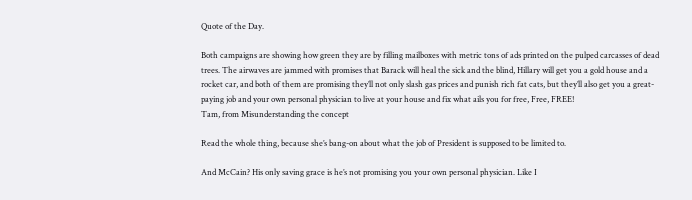Quote of the Day.

Both campaigns are showing how green they are by filling mailboxes with metric tons of ads printed on the pulped carcasses of dead trees. The airwaves are jammed with promises that Barack will heal the sick and the blind, Hillary will get you a gold house and a rocket car, and both of them are promising they’ll not only slash gas prices and punish rich fat cats, but they’ll also get you a great-paying job and your own personal physician to live at your house and fix what ails you for free, Free, FREE!
Tam, from Misunderstanding the concept

Read the whole thing, because she’s bang-on about what the job of President is supposed to be limited to.

And McCain? His only saving grace is he’s not promising you your own personal physician. Like I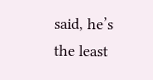said, he’s the least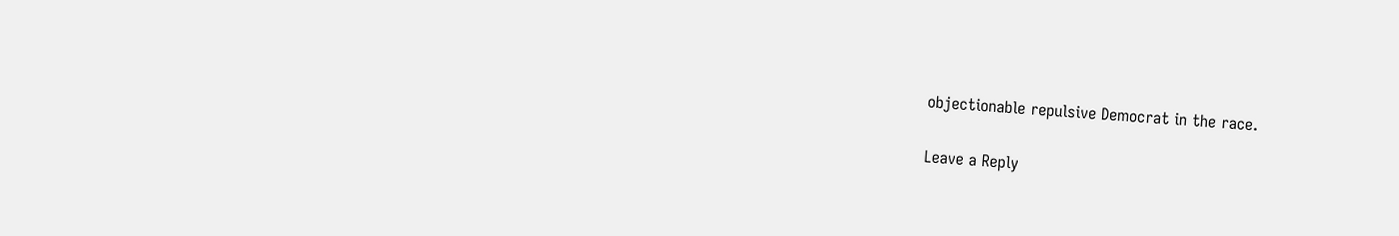objectionable repulsive Democrat in the race.

Leave a Reply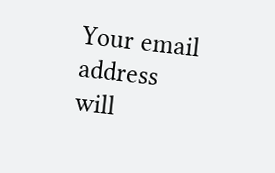Your email address will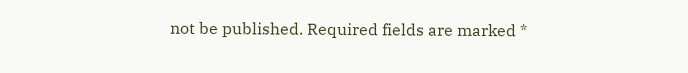not be published. Required fields are marked *